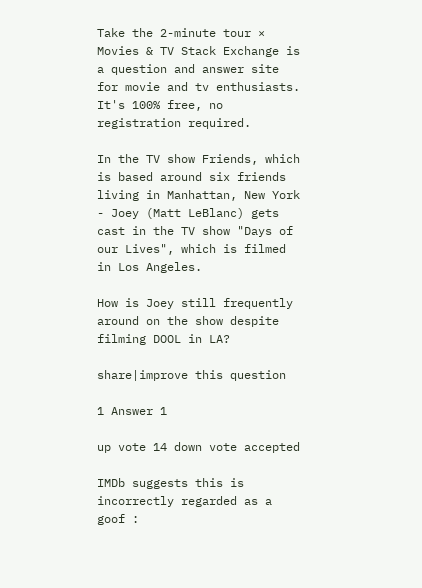Take the 2-minute tour ×
Movies & TV Stack Exchange is a question and answer site for movie and tv enthusiasts. It's 100% free, no registration required.

In the TV show Friends, which is based around six friends living in Manhattan, New York - Joey (Matt LeBlanc) gets cast in the TV show "Days of our Lives", which is filmed in Los Angeles.

How is Joey still frequently around on the show despite filming DOOL in LA?

share|improve this question

1 Answer 1

up vote 14 down vote accepted

IMDb suggests this is incorrectly regarded as a goof :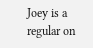Joey is a regular on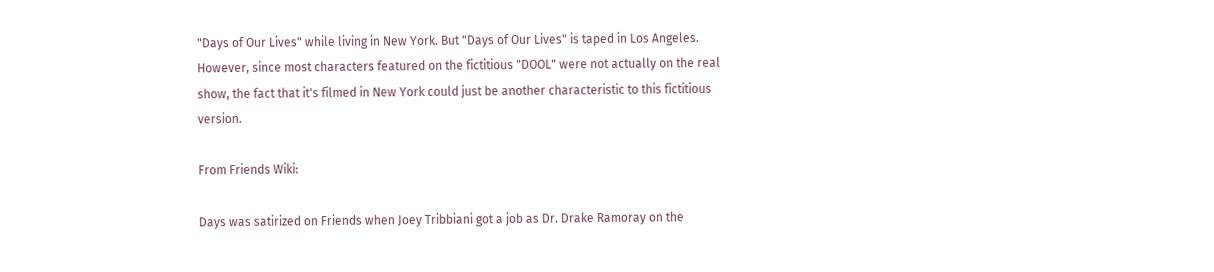"Days of Our Lives" while living in New York. But "Days of Our Lives" is taped in Los Angeles. However, since most characters featured on the fictitious "DOOL" were not actually on the real show, the fact that it's filmed in New York could just be another characteristic to this fictitious version.

From Friends Wiki:

Days was satirized on Friends when Joey Tribbiani got a job as Dr. Drake Ramoray on the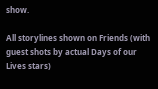show.

All storylines shown on Friends (with guest shots by actual Days of our Lives stars)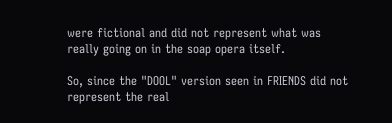were fictional and did not represent what was really going on in the soap opera itself.

So, since the "DOOL" version seen in FRIENDS did not represent the real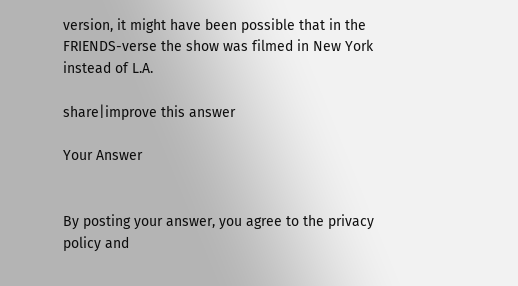version, it might have been possible that in the FRIENDS-verse the show was filmed in New York instead of L.A.

share|improve this answer

Your Answer


By posting your answer, you agree to the privacy policy and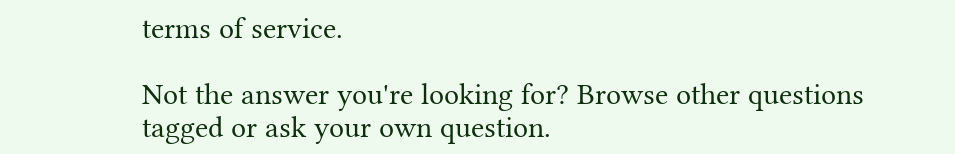terms of service.

Not the answer you're looking for? Browse other questions tagged or ask your own question.